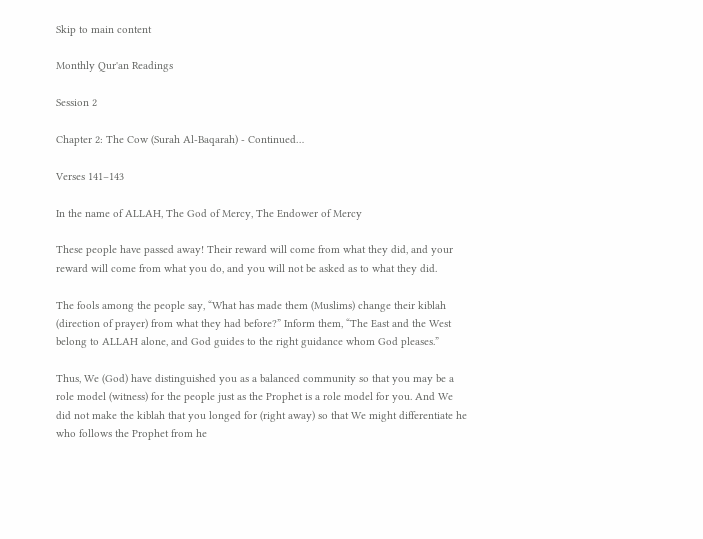Skip to main content

Monthly Qur'an Readings

Session 2

Chapter 2: The Cow (Surah Al-Baqarah) - Continued…

Verses 141–143

In the name of ALLAH, The God of Mercy, The Endower of Mercy

These people have passed away! Their reward will come from what they did, and your reward will come from what you do, and you will not be asked as to what they did.

The fools among the people say, “What has made them (Muslims) change their kiblah (direction of prayer) from what they had before?” Inform them, “The East and the West belong to ALLAH alone, and God guides to the right guidance whom God pleases.”

Thus, We (God) have distinguished you as a balanced community so that you may be a role model (witness) for the people just as the Prophet is a role model for you. And We did not make the kiblah that you longed for (right away) so that We might differentiate he who follows the Prophet from he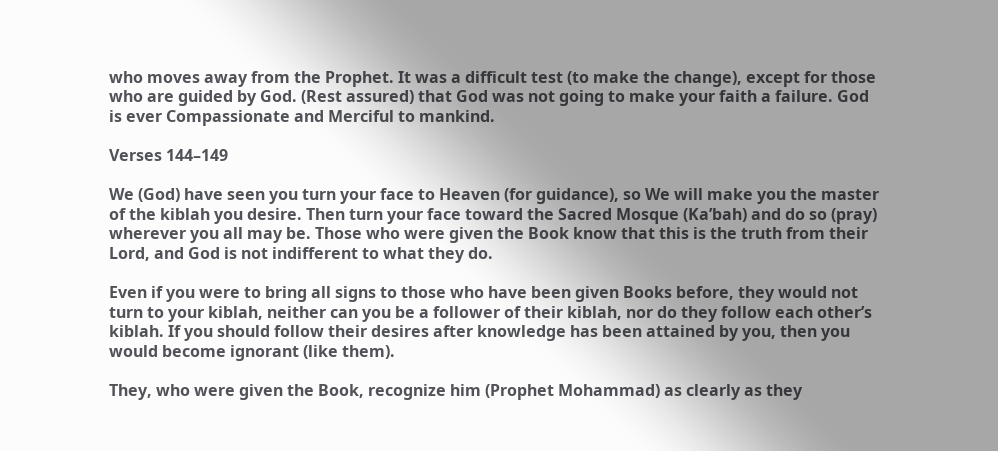who moves away from the Prophet. It was a difficult test (to make the change), except for those who are guided by God. (Rest assured) that God was not going to make your faith a failure. God is ever Compassionate and Merciful to mankind.

Verses 144–149

We (God) have seen you turn your face to Heaven (for guidance), so We will make you the master of the kiblah you desire. Then turn your face toward the Sacred Mosque (Ka’bah) and do so (pray) wherever you all may be. Those who were given the Book know that this is the truth from their Lord, and God is not indifferent to what they do.

Even if you were to bring all signs to those who have been given Books before, they would not turn to your kiblah, neither can you be a follower of their kiblah, nor do they follow each other’s kiblah. If you should follow their desires after knowledge has been attained by you, then you would become ignorant (like them).

They, who were given the Book, recognize him (Prophet Mohammad) as clearly as they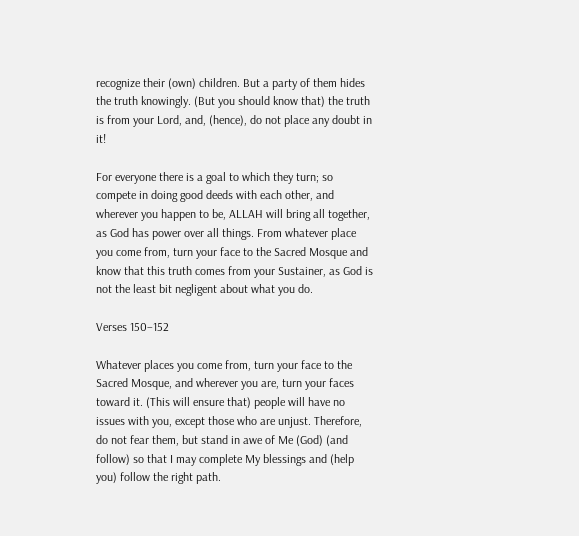recognize their (own) children. But a party of them hides the truth knowingly. (But you should know that) the truth is from your Lord, and, (hence), do not place any doubt in it!

For everyone there is a goal to which they turn; so compete in doing good deeds with each other, and wherever you happen to be, ALLAH will bring all together, as God has power over all things. From whatever place you come from, turn your face to the Sacred Mosque and know that this truth comes from your Sustainer, as God is not the least bit negligent about what you do.

Verses 150–152

Whatever places you come from, turn your face to the Sacred Mosque, and wherever you are, turn your faces toward it. (This will ensure that) people will have no issues with you, except those who are unjust. Therefore, do not fear them, but stand in awe of Me (God) (and follow) so that I may complete My blessings and (help you) follow the right path.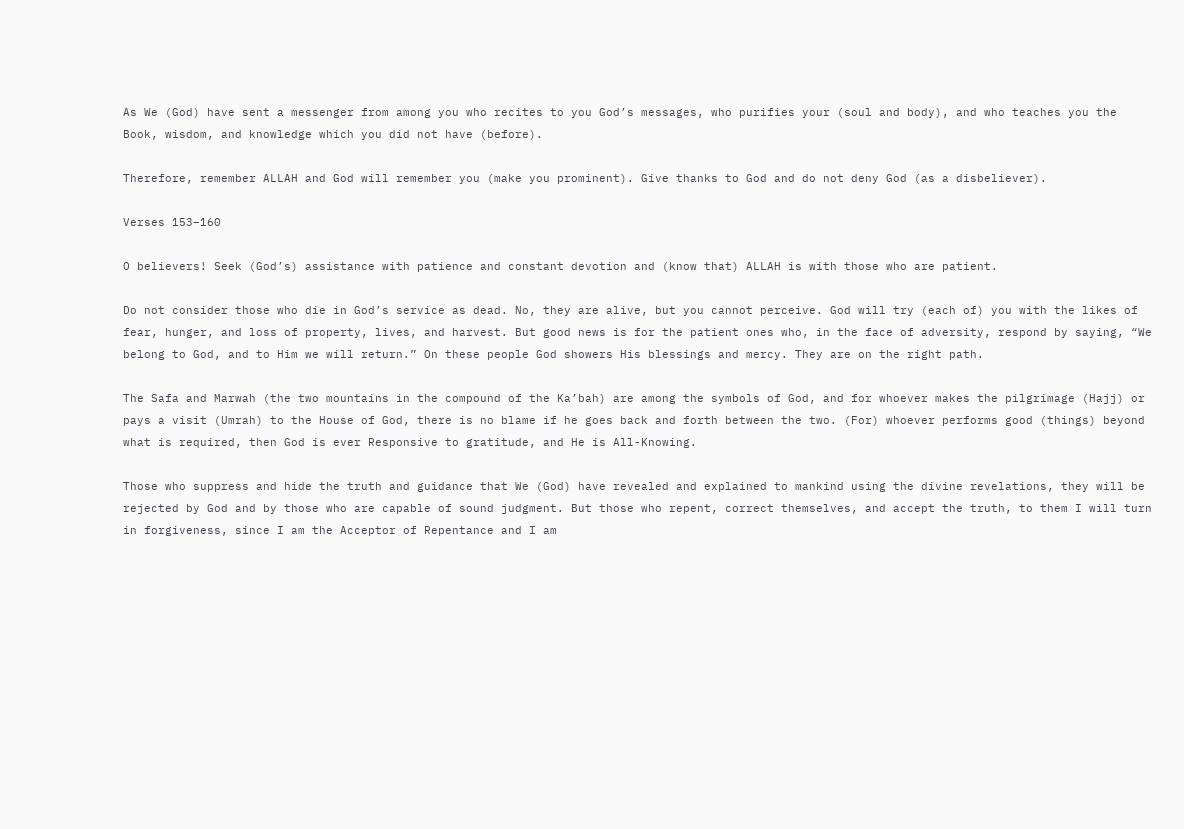As We (God) have sent a messenger from among you who recites to you God’s messages, who purifies your (soul and body), and who teaches you the Book, wisdom, and knowledge which you did not have (before).

Therefore, remember ALLAH and God will remember you (make you prominent). Give thanks to God and do not deny God (as a disbeliever).

Verses 153–160

O believers! Seek (God’s) assistance with patience and constant devotion and (know that) ALLAH is with those who are patient.

Do not consider those who die in God’s service as dead. No, they are alive, but you cannot perceive. God will try (each of) you with the likes of fear, hunger, and loss of property, lives, and harvest. But good news is for the patient ones who, in the face of adversity, respond by saying, “We belong to God, and to Him we will return.” On these people God showers His blessings and mercy. They are on the right path.

The Safa and Marwah (the two mountains in the compound of the Ka’bah) are among the symbols of God, and for whoever makes the pilgrimage (Hajj) or pays a visit (Umrah) to the House of God, there is no blame if he goes back and forth between the two. (For) whoever performs good (things) beyond what is required, then God is ever Responsive to gratitude, and He is All-Knowing.

Those who suppress and hide the truth and guidance that We (God) have revealed and explained to mankind using the divine revelations, they will be rejected by God and by those who are capable of sound judgment. But those who repent, correct themselves, and accept the truth, to them I will turn in forgiveness, since I am the Acceptor of Repentance and I am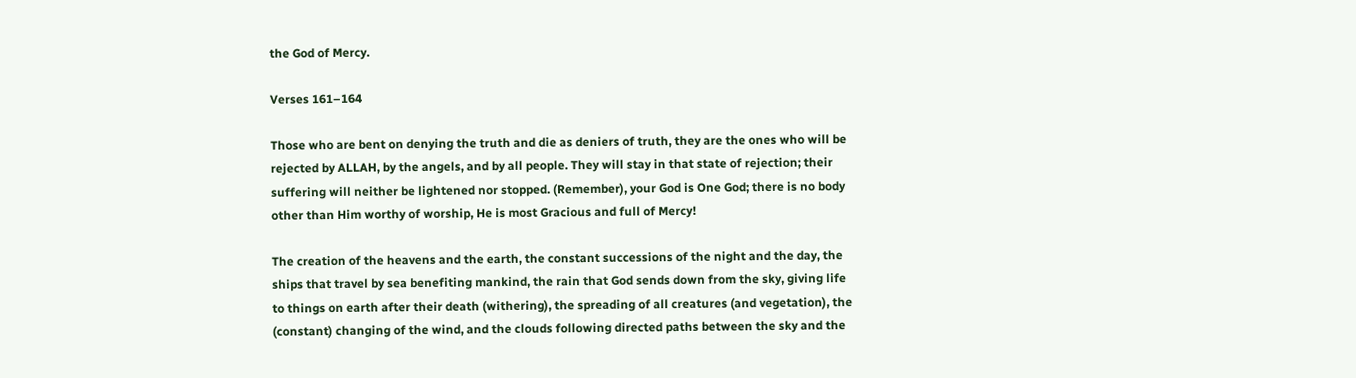the God of Mercy.

Verses 161–164

Those who are bent on denying the truth and die as deniers of truth, they are the ones who will be rejected by ALLAH, by the angels, and by all people. They will stay in that state of rejection; their suffering will neither be lightened nor stopped. (Remember), your God is One God; there is no body other than Him worthy of worship, He is most Gracious and full of Mercy!

The creation of the heavens and the earth, the constant successions of the night and the day, the ships that travel by sea benefiting mankind, the rain that God sends down from the sky, giving life to things on earth after their death (withering), the spreading of all creatures (and vegetation), the (constant) changing of the wind, and the clouds following directed paths between the sky and the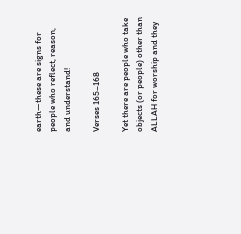earth—these are signs for people who reflect, reason, and understand!

Verses 165–168

Yet there are people who take objects (or people) other than ALLAH for worship and they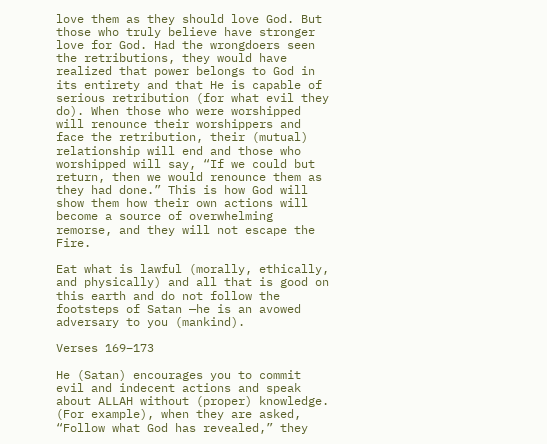love them as they should love God. But those who truly believe have stronger love for God. Had the wrongdoers seen the retributions, they would have realized that power belongs to God in its entirety and that He is capable of serious retribution (for what evil they do). When those who were worshipped will renounce their worshippers and face the retribution, their (mutual) relationship will end and those who worshipped will say, “If we could but return, then we would renounce them as they had done.” This is how God will show them how their own actions will become a source of overwhelming remorse, and they will not escape the Fire.

Eat what is lawful (morally, ethically, and physically) and all that is good on this earth and do not follow the footsteps of Satan —he is an avowed adversary to you (mankind).

Verses 169–173

He (Satan) encourages you to commit evil and indecent actions and speak about ALLAH without (proper) knowledge. (For example), when they are asked, “Follow what God has revealed,” they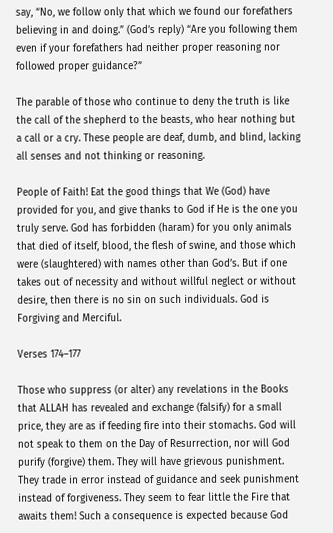say, “No, we follow only that which we found our forefathers believing in and doing.” (God’s reply) “Are you following them even if your forefathers had neither proper reasoning nor followed proper guidance?”

The parable of those who continue to deny the truth is like the call of the shepherd to the beasts, who hear nothing but a call or a cry. These people are deaf, dumb, and blind, lacking all senses and not thinking or reasoning.

People of Faith! Eat the good things that We (God) have provided for you, and give thanks to God if He is the one you truly serve. God has forbidden (haram) for you only animals that died of itself, blood, the flesh of swine, and those which were (slaughtered) with names other than God’s. But if one takes out of necessity and without willful neglect or without desire, then there is no sin on such individuals. God is Forgiving and Merciful.

Verses 174–177

Those who suppress (or alter) any revelations in the Books that ALLAH has revealed and exchange (falsify) for a small price, they are as if feeding fire into their stomachs. God will not speak to them on the Day of Resurrection, nor will God purify (forgive) them. They will have grievous punishment. They trade in error instead of guidance and seek punishment instead of forgiveness. They seem to fear little the Fire that awaits them! Such a consequence is expected because God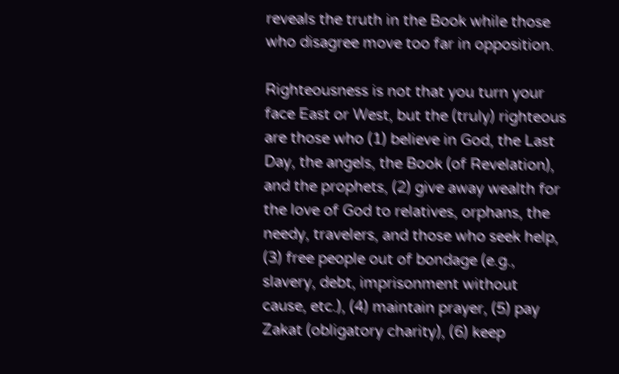reveals the truth in the Book while those who disagree move too far in opposition.

Righteousness is not that you turn your face East or West, but the (truly) righteous are those who (1) believe in God, the Last Day, the angels, the Book (of Revelation), and the prophets, (2) give away wealth for the love of God to relatives, orphans, the needy, travelers, and those who seek help, (3) free people out of bondage (e.g., slavery, debt, imprisonment without cause, etc.), (4) maintain prayer, (5) pay Zakat (obligatory charity), (6) keep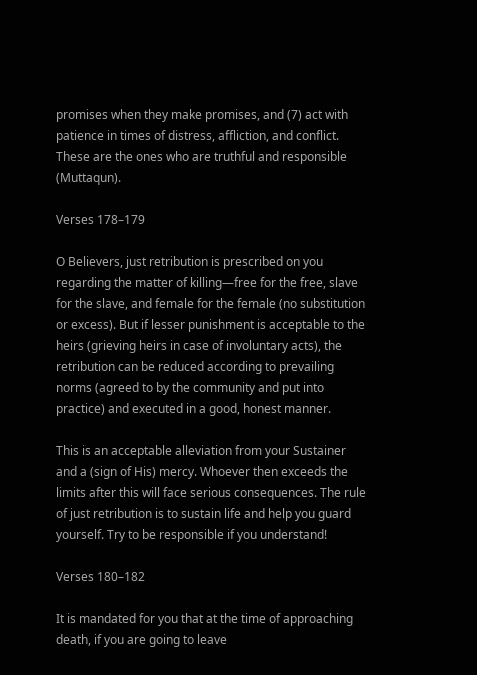promises when they make promises, and (7) act with patience in times of distress, affliction, and conflict. These are the ones who are truthful and responsible (Muttaqun).

Verses 178–179

O Believers, just retribution is prescribed on you regarding the matter of killing—free for the free, slave for the slave, and female for the female (no substitution or excess). But if lesser punishment is acceptable to the heirs (grieving heirs in case of involuntary acts), the retribution can be reduced according to prevailing norms (agreed to by the community and put into practice) and executed in a good, honest manner.

This is an acceptable alleviation from your Sustainer and a (sign of His) mercy. Whoever then exceeds the limits after this will face serious consequences. The rule of just retribution is to sustain life and help you guard yourself. Try to be responsible if you understand!

Verses 180–182

It is mandated for you that at the time of approaching death, if you are going to leave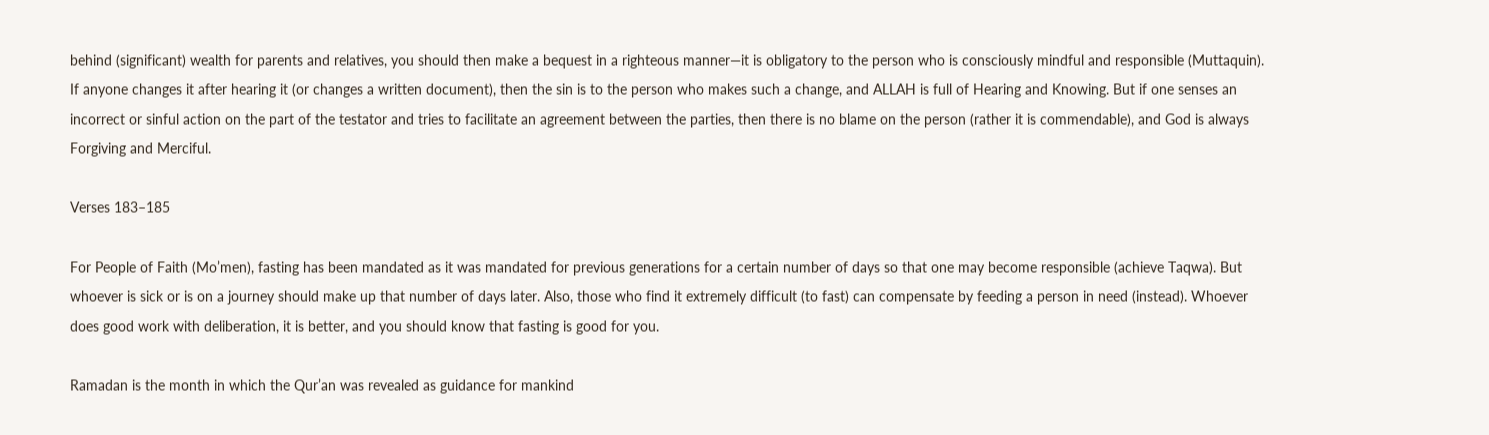behind (significant) wealth for parents and relatives, you should then make a bequest in a righteous manner—it is obligatory to the person who is consciously mindful and responsible (Muttaquin). If anyone changes it after hearing it (or changes a written document), then the sin is to the person who makes such a change, and ALLAH is full of Hearing and Knowing. But if one senses an incorrect or sinful action on the part of the testator and tries to facilitate an agreement between the parties, then there is no blame on the person (rather it is commendable), and God is always Forgiving and Merciful.

Verses 183–185

For People of Faith (Mo’men), fasting has been mandated as it was mandated for previous generations for a certain number of days so that one may become responsible (achieve Taqwa). But whoever is sick or is on a journey should make up that number of days later. Also, those who find it extremely difficult (to fast) can compensate by feeding a person in need (instead). Whoever does good work with deliberation, it is better, and you should know that fasting is good for you.

Ramadan is the month in which the Qur’an was revealed as guidance for mankind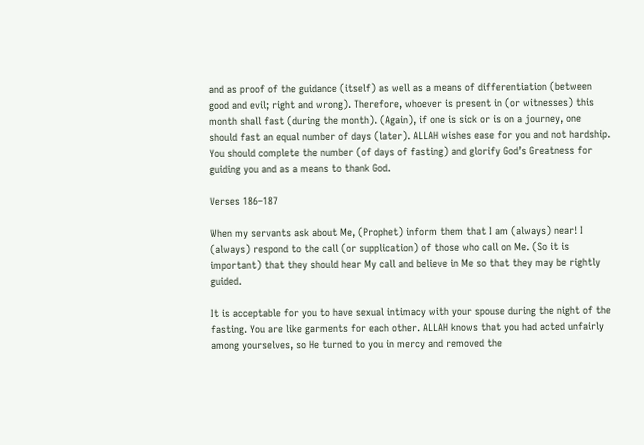and as proof of the guidance (itself) as well as a means of differentiation (between good and evil; right and wrong). Therefore, whoever is present in (or witnesses) this month shall fast (during the month). (Again), if one is sick or is on a journey, one should fast an equal number of days (later). ALLAH wishes ease for you and not hardship. You should complete the number (of days of fasting) and glorify God’s Greatness for guiding you and as a means to thank God.

Verses 186–187

When my servants ask about Me, (Prophet) inform them that I am (always) near! I (always) respond to the call (or supplication) of those who call on Me. (So it is important) that they should hear My call and believe in Me so that they may be rightly guided.

It is acceptable for you to have sexual intimacy with your spouse during the night of the fasting. You are like garments for each other. ALLAH knows that you had acted unfairly among yourselves, so He turned to you in mercy and removed the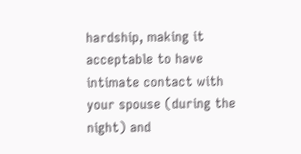hardship, making it acceptable to have intimate contact with your spouse (during the night) and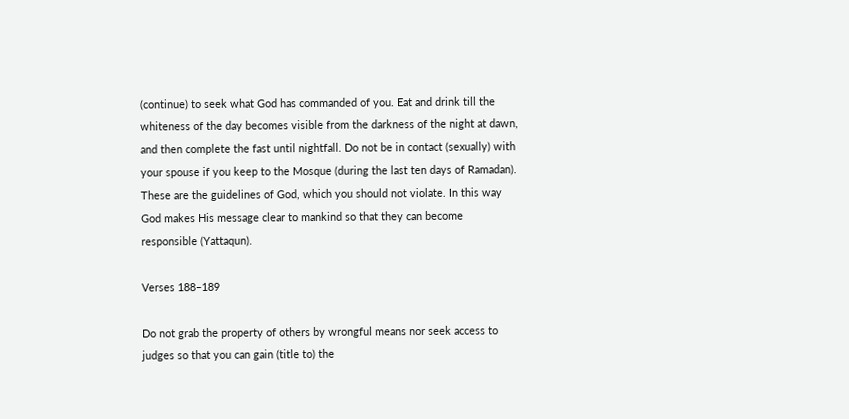(continue) to seek what God has commanded of you. Eat and drink till the whiteness of the day becomes visible from the darkness of the night at dawn, and then complete the fast until nightfall. Do not be in contact (sexually) with your spouse if you keep to the Mosque (during the last ten days of Ramadan). These are the guidelines of God, which you should not violate. In this way God makes His message clear to mankind so that they can become responsible (Yattaqun).

Verses 188–189

Do not grab the property of others by wrongful means nor seek access to judges so that you can gain (title to) the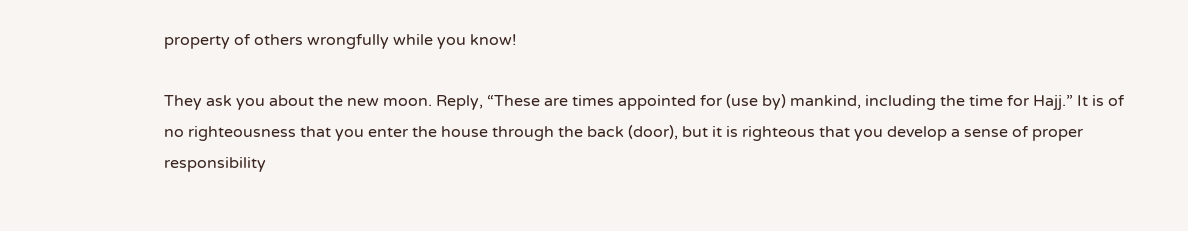property of others wrongfully while you know!

They ask you about the new moon. Reply, “These are times appointed for (use by) mankind, including the time for Hajj.” It is of no righteousness that you enter the house through the back (door), but it is righteous that you develop a sense of proper responsibility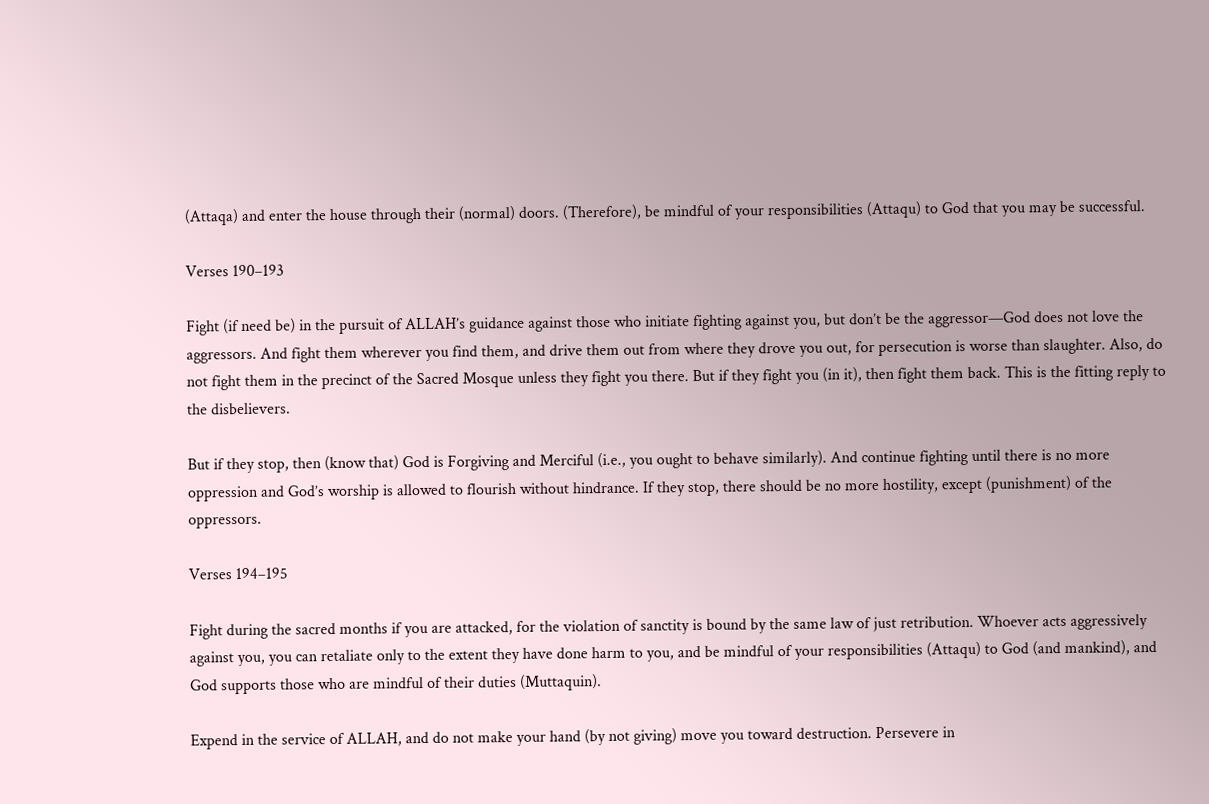(Attaqa) and enter the house through their (normal) doors. (Therefore), be mindful of your responsibilities (Attaqu) to God that you may be successful.

Verses 190–193

Fight (if need be) in the pursuit of ALLAH’s guidance against those who initiate fighting against you, but don’t be the aggressor—God does not love the aggressors. And fight them wherever you find them, and drive them out from where they drove you out, for persecution is worse than slaughter. Also, do not fight them in the precinct of the Sacred Mosque unless they fight you there. But if they fight you (in it), then fight them back. This is the fitting reply to the disbelievers.

But if they stop, then (know that) God is Forgiving and Merciful (i.e., you ought to behave similarly). And continue fighting until there is no more oppression and God’s worship is allowed to flourish without hindrance. If they stop, there should be no more hostility, except (punishment) of the oppressors.

Verses 194–195

Fight during the sacred months if you are attacked, for the violation of sanctity is bound by the same law of just retribution. Whoever acts aggressively against you, you can retaliate only to the extent they have done harm to you, and be mindful of your responsibilities (Attaqu) to God (and mankind), and God supports those who are mindful of their duties (Muttaquin).

Expend in the service of ALLAH, and do not make your hand (by not giving) move you toward destruction. Persevere in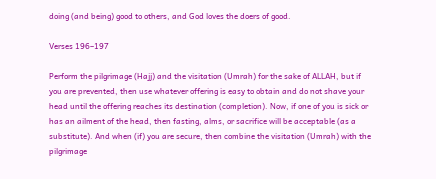doing (and being) good to others, and God loves the doers of good.

Verses 196–197

Perform the pilgrimage (Hajj) and the visitation (Umrah) for the sake of ALLAH, but if you are prevented, then use whatever offering is easy to obtain and do not shave your head until the offering reaches its destination (completion). Now, if one of you is sick or has an ailment of the head, then fasting, alms, or sacrifice will be acceptable (as a substitute). And when (if) you are secure, then combine the visitation (Umrah) with the pilgrimage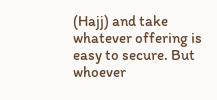(Hajj) and take whatever offering is easy to secure. But whoever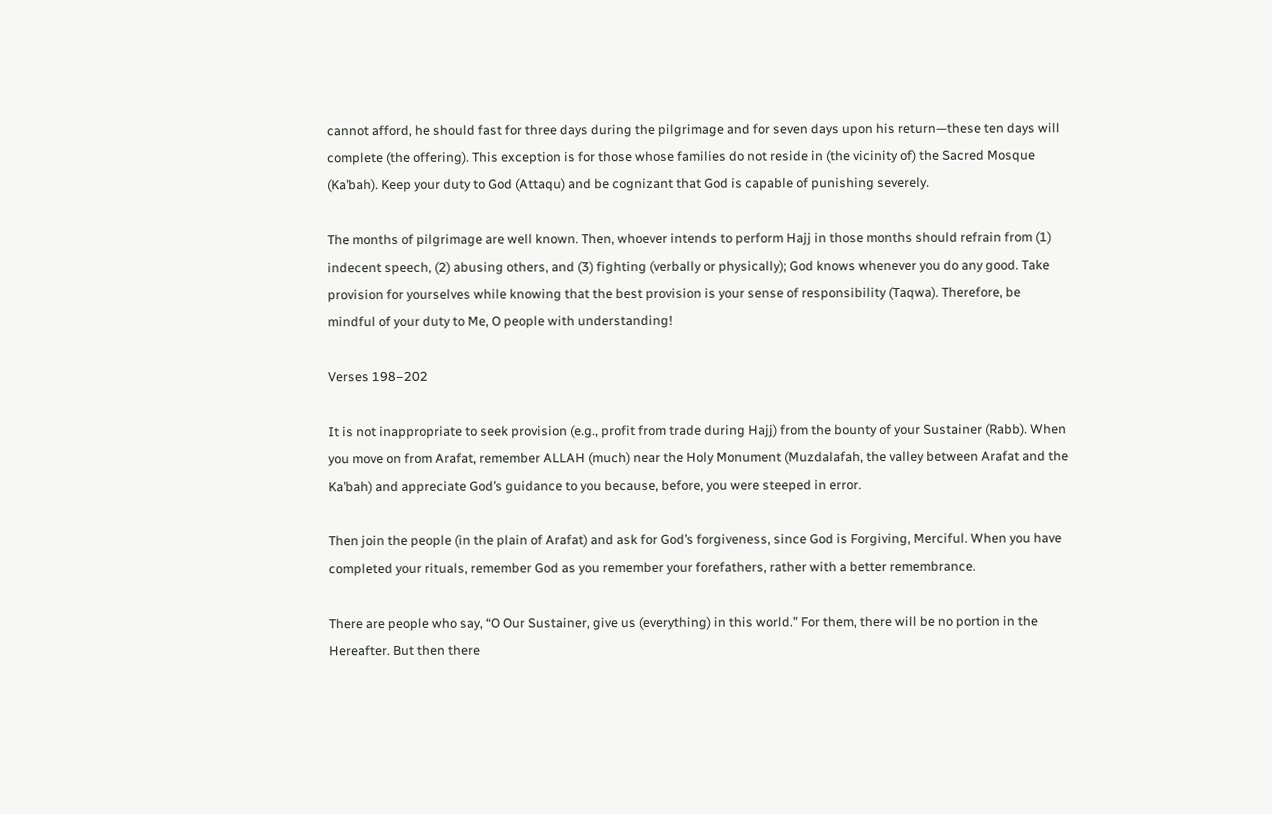cannot afford, he should fast for three days during the pilgrimage and for seven days upon his return—these ten days will complete (the offering). This exception is for those whose families do not reside in (the vicinity of) the Sacred Mosque (Ka’bah). Keep your duty to God (Attaqu) and be cognizant that God is capable of punishing severely.

The months of pilgrimage are well known. Then, whoever intends to perform Hajj in those months should refrain from (1) indecent speech, (2) abusing others, and (3) fighting (verbally or physically); God knows whenever you do any good. Take provision for yourselves while knowing that the best provision is your sense of responsibility (Taqwa). Therefore, be mindful of your duty to Me, O people with understanding!

Verses 198–202

It is not inappropriate to seek provision (e.g., profit from trade during Hajj) from the bounty of your Sustainer (Rabb). When you move on from Arafat, remember ALLAH (much) near the Holy Monument (Muzdalafah, the valley between Arafat and the Ka’bah) and appreciate God’s guidance to you because, before, you were steeped in error.

Then join the people (in the plain of Arafat) and ask for God’s forgiveness, since God is Forgiving, Merciful. When you have completed your rituals, remember God as you remember your forefathers, rather with a better remembrance.

There are people who say, “O Our Sustainer, give us (everything) in this world.” For them, there will be no portion in the Hereafter. But then there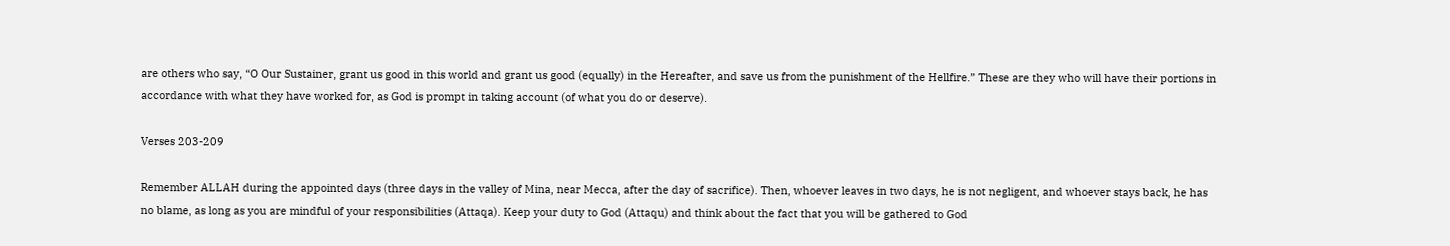are others who say, “O Our Sustainer, grant us good in this world and grant us good (equally) in the Hereafter, and save us from the punishment of the Hellfire.” These are they who will have their portions in accordance with what they have worked for, as God is prompt in taking account (of what you do or deserve).

Verses 203-209

Remember ALLAH during the appointed days (three days in the valley of Mina, near Mecca, after the day of sacrifice). Then, whoever leaves in two days, he is not negligent, and whoever stays back, he has no blame, as long as you are mindful of your responsibilities (Attaqa). Keep your duty to God (Attaqu) and think about the fact that you will be gathered to God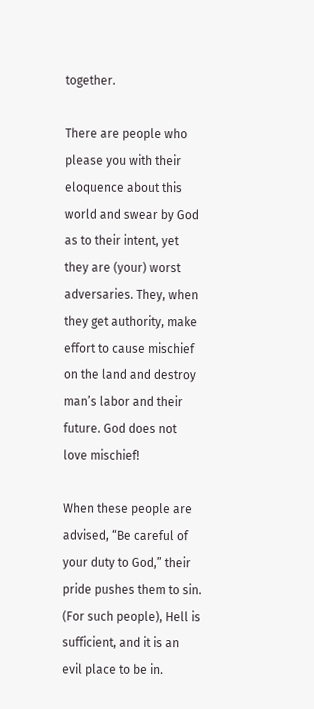together.

There are people who please you with their eloquence about this world and swear by God as to their intent, yet they are (your) worst adversaries. They, when they get authority, make effort to cause mischief on the land and destroy man’s labor and their future. God does not love mischief!

When these people are advised, “Be careful of your duty to God,” their pride pushes them to sin. (For such people), Hell is sufficient, and it is an evil place to be in.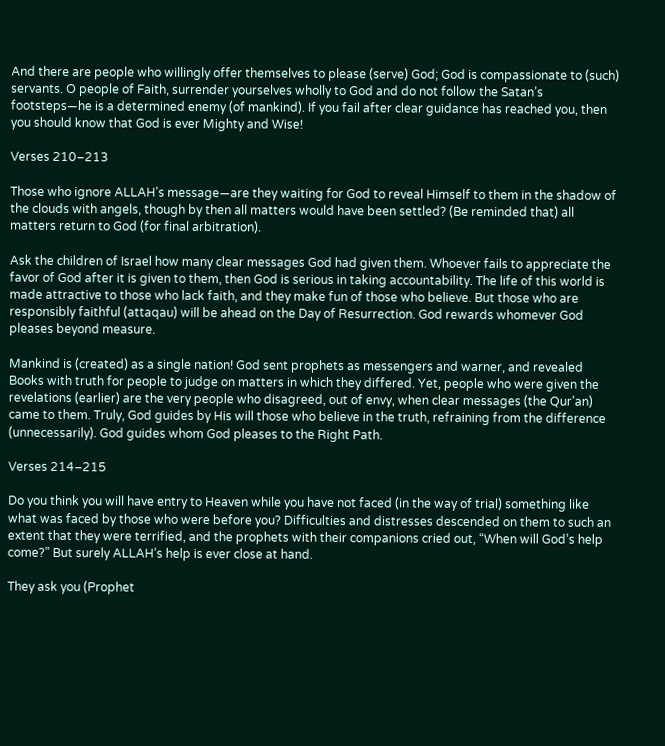And there are people who willingly offer themselves to please (serve) God; God is compassionate to (such) servants. O people of Faith, surrender yourselves wholly to God and do not follow the Satan’s footsteps—he is a determined enemy (of mankind). If you fail after clear guidance has reached you, then you should know that God is ever Mighty and Wise!

Verses 210–213

Those who ignore ALLAH’s message—are they waiting for God to reveal Himself to them in the shadow of the clouds with angels, though by then all matters would have been settled? (Be reminded that) all matters return to God (for final arbitration).

Ask the children of Israel how many clear messages God had given them. Whoever fails to appreciate the favor of God after it is given to them, then God is serious in taking accountability. The life of this world is made attractive to those who lack faith, and they make fun of those who believe. But those who are responsibly faithful (attaqau) will be ahead on the Day of Resurrection. God rewards whomever God pleases beyond measure.

Mankind is (created) as a single nation! God sent prophets as messengers and warner, and revealed Books with truth for people to judge on matters in which they differed. Yet, people who were given the revelations (earlier) are the very people who disagreed, out of envy, when clear messages (the Qur’an) came to them. Truly, God guides by His will those who believe in the truth, refraining from the difference (unnecessarily). God guides whom God pleases to the Right Path.

Verses 214–215

Do you think you will have entry to Heaven while you have not faced (in the way of trial) something like what was faced by those who were before you? Difficulties and distresses descended on them to such an extent that they were terrified, and the prophets with their companions cried out, “When will God’s help come?” But surely ALLAH’s help is ever close at hand.

They ask you (Prophet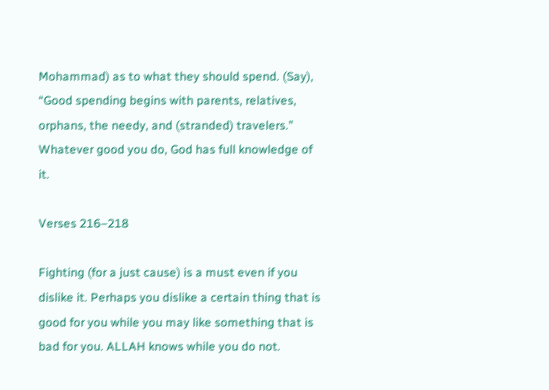Mohammad) as to what they should spend. (Say), “Good spending begins with parents, relatives, orphans, the needy, and (stranded) travelers.” Whatever good you do, God has full knowledge of it.

Verses 216–218

Fighting (for a just cause) is a must even if you dislike it. Perhaps you dislike a certain thing that is good for you while you may like something that is bad for you. ALLAH knows while you do not.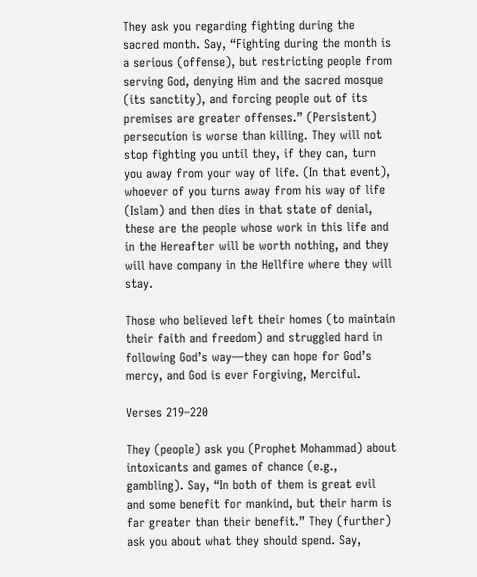They ask you regarding fighting during the sacred month. Say, “Fighting during the month is a serious (offense), but restricting people from serving God, denying Him and the sacred mosque (its sanctity), and forcing people out of its premises are greater offenses.” (Persistent) persecution is worse than killing. They will not stop fighting you until they, if they can, turn you away from your way of life. (In that event), whoever of you turns away from his way of life (Islam) and then dies in that state of denial, these are the people whose work in this life and in the Hereafter will be worth nothing, and they will have company in the Hellfire where they will stay.

Those who believed left their homes (to maintain their faith and freedom) and struggled hard in following God’s way—they can hope for God’s mercy, and God is ever Forgiving, Merciful.

Verses 219–220

They (people) ask you (Prophet Mohammad) about intoxicants and games of chance (e.g., gambling). Say, “In both of them is great evil and some benefit for mankind, but their harm is far greater than their benefit.” They (further) ask you about what they should spend. Say,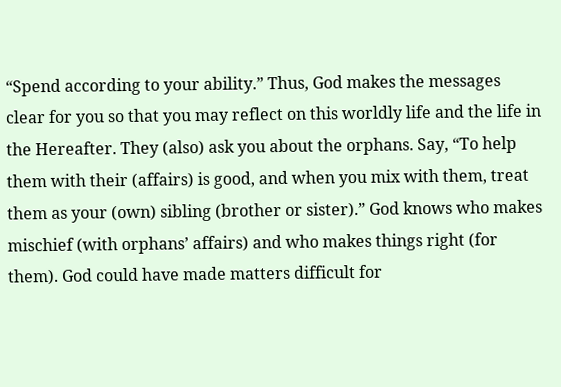“Spend according to your ability.” Thus, God makes the messages clear for you so that you may reflect on this worldly life and the life in the Hereafter. They (also) ask you about the orphans. Say, “To help them with their (affairs) is good, and when you mix with them, treat them as your (own) sibling (brother or sister).” God knows who makes mischief (with orphans’ affairs) and who makes things right (for them). God could have made matters difficult for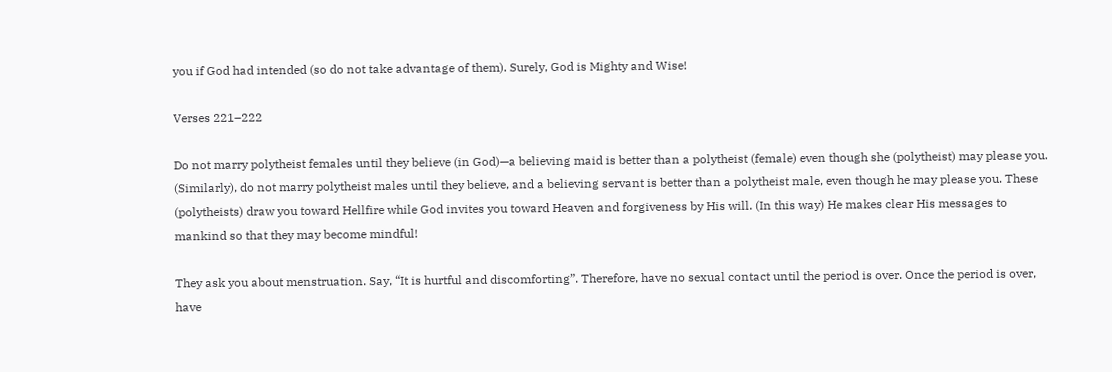you if God had intended (so do not take advantage of them). Surely, God is Mighty and Wise!

Verses 221–222

Do not marry polytheist females until they believe (in God)—a believing maid is better than a polytheist (female) even though she (polytheist) may please you. (Similarly), do not marry polytheist males until they believe, and a believing servant is better than a polytheist male, even though he may please you. These (polytheists) draw you toward Hellfire while God invites you toward Heaven and forgiveness by His will. (In this way) He makes clear His messages to mankind so that they may become mindful!

They ask you about menstruation. Say, “It is hurtful and discomforting”. Therefore, have no sexual contact until the period is over. Once the period is over, have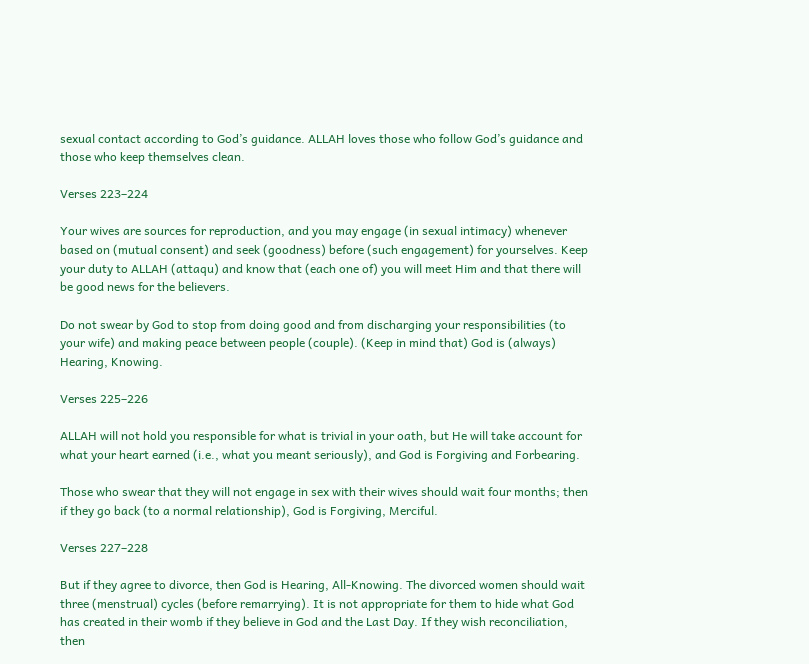sexual contact according to God’s guidance. ALLAH loves those who follow God’s guidance and those who keep themselves clean.

Verses 223–224

Your wives are sources for reproduction, and you may engage (in sexual intimacy) whenever based on (mutual consent) and seek (goodness) before (such engagement) for yourselves. Keep your duty to ALLAH (attaqu) and know that (each one of) you will meet Him and that there will be good news for the believers.

Do not swear by God to stop from doing good and from discharging your responsibilities (to your wife) and making peace between people (couple). (Keep in mind that) God is (always) Hearing, Knowing.

Verses 225–226

ALLAH will not hold you responsible for what is trivial in your oath, but He will take account for what your heart earned (i.e., what you meant seriously), and God is Forgiving and Forbearing.

Those who swear that they will not engage in sex with their wives should wait four months; then if they go back (to a normal relationship), God is Forgiving, Merciful.

Verses 227–228

But if they agree to divorce, then God is Hearing, All-Knowing. The divorced women should wait three (menstrual) cycles (before remarrying). It is not appropriate for them to hide what God has created in their womb if they believe in God and the Last Day. If they wish reconciliation, then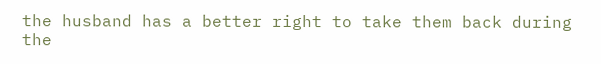the husband has a better right to take them back during the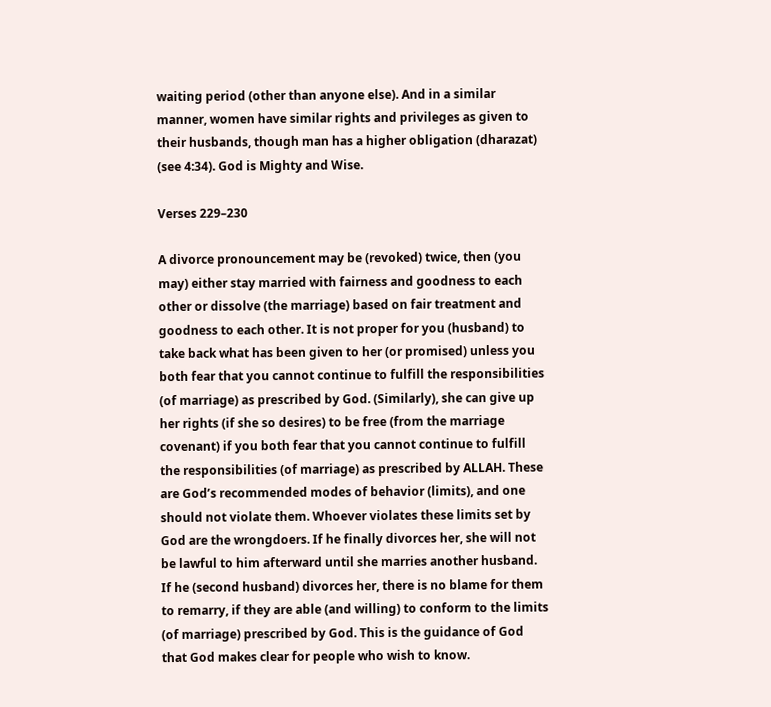waiting period (other than anyone else). And in a similar manner, women have similar rights and privileges as given to their husbands, though man has a higher obligation (dharazat) (see 4:34). God is Mighty and Wise.

Verses 229–230

A divorce pronouncement may be (revoked) twice, then (you may) either stay married with fairness and goodness to each other or dissolve (the marriage) based on fair treatment and goodness to each other. It is not proper for you (husband) to take back what has been given to her (or promised) unless you both fear that you cannot continue to fulfill the responsibilities (of marriage) as prescribed by God. (Similarly), she can give up her rights (if she so desires) to be free (from the marriage covenant) if you both fear that you cannot continue to fulfill the responsibilities (of marriage) as prescribed by ALLAH. These are God’s recommended modes of behavior (limits), and one should not violate them. Whoever violates these limits set by God are the wrongdoers. If he finally divorces her, she will not be lawful to him afterward until she marries another husband. If he (second husband) divorces her, there is no blame for them to remarry, if they are able (and willing) to conform to the limits (of marriage) prescribed by God. This is the guidance of God that God makes clear for people who wish to know.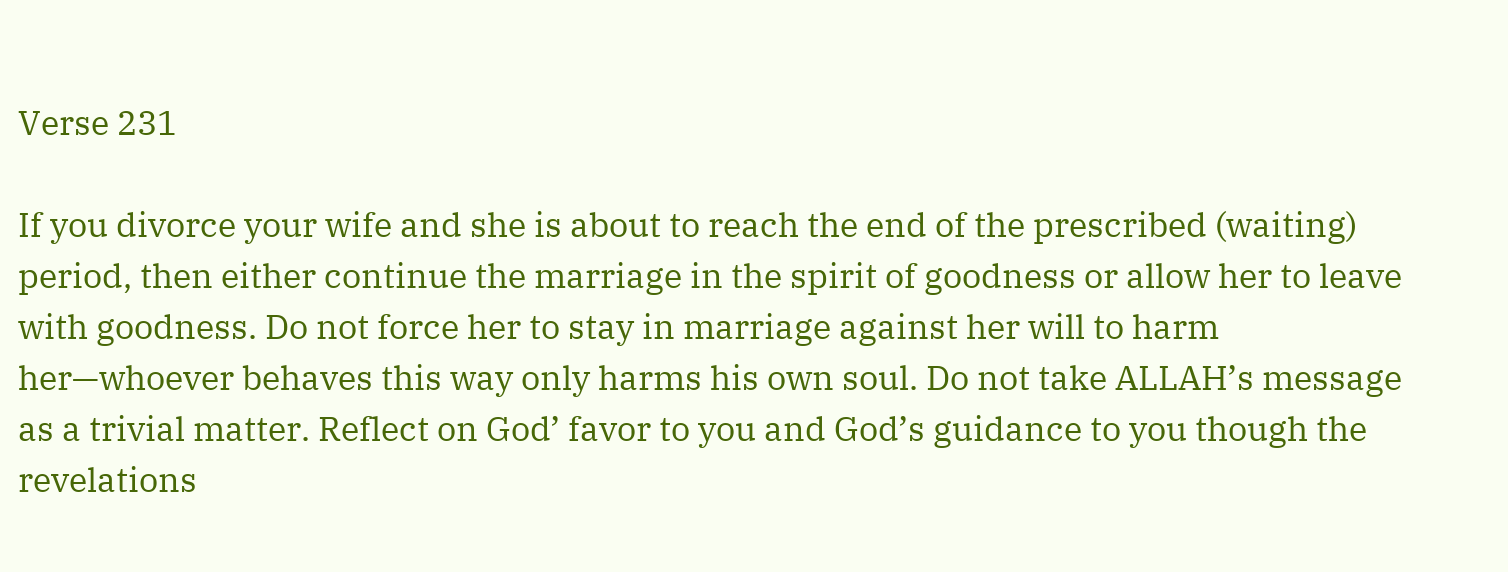Verse 231

If you divorce your wife and she is about to reach the end of the prescribed (waiting) period, then either continue the marriage in the spirit of goodness or allow her to leave with goodness. Do not force her to stay in marriage against her will to harm her—whoever behaves this way only harms his own soul. Do not take ALLAH’s message as a trivial matter. Reflect on God’ favor to you and God’s guidance to you though the revelations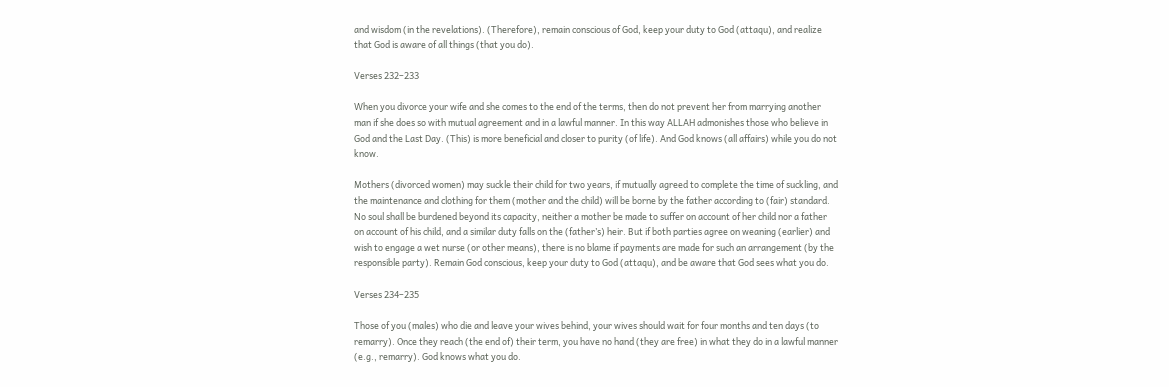and wisdom (in the revelations). (Therefore), remain conscious of God, keep your duty to God (attaqu), and realize that God is aware of all things (that you do).

Verses 232–233

When you divorce your wife and she comes to the end of the terms, then do not prevent her from marrying another man if she does so with mutual agreement and in a lawful manner. In this way ALLAH admonishes those who believe in God and the Last Day. (This) is more beneficial and closer to purity (of life). And God knows (all affairs) while you do not know.

Mothers (divorced women) may suckle their child for two years, if mutually agreed to complete the time of suckling, and the maintenance and clothing for them (mother and the child) will be borne by the father according to (fair) standard. No soul shall be burdened beyond its capacity, neither a mother be made to suffer on account of her child nor a father on account of his child, and a similar duty falls on the (father’s) heir. But if both parties agree on weaning (earlier) and wish to engage a wet nurse (or other means), there is no blame if payments are made for such an arrangement (by the responsible party). Remain God conscious, keep your duty to God (attaqu), and be aware that God sees what you do.

Verses 234–235

Those of you (males) who die and leave your wives behind, your wives should wait for four months and ten days (to remarry). Once they reach (the end of) their term, you have no hand (they are free) in what they do in a lawful manner (e.g., remarry). God knows what you do.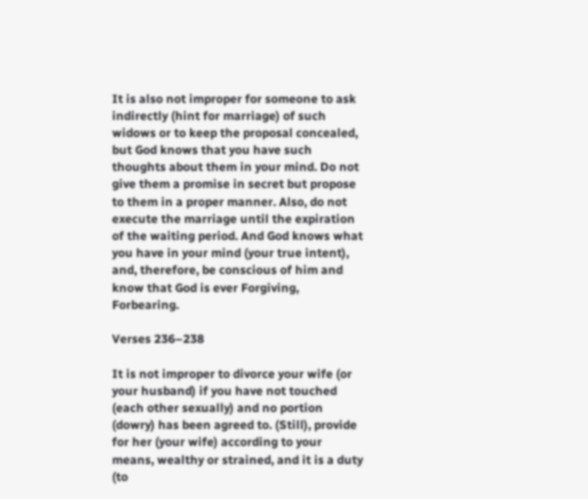It is also not improper for someone to ask indirectly (hint for marriage) of such widows or to keep the proposal concealed, but God knows that you have such thoughts about them in your mind. Do not give them a promise in secret but propose to them in a proper manner. Also, do not execute the marriage until the expiration of the waiting period. And God knows what you have in your mind (your true intent), and, therefore, be conscious of him and know that God is ever Forgiving, Forbearing.

Verses 236–238

It is not improper to divorce your wife (or your husband) if you have not touched (each other sexually) and no portion (dowry) has been agreed to. (Still), provide for her (your wife) according to your means, wealthy or strained, and it is a duty (to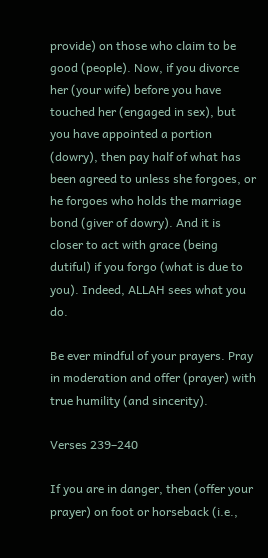provide) on those who claim to be good (people). Now, if you divorce her (your wife) before you have touched her (engaged in sex), but you have appointed a portion (dowry), then pay half of what has been agreed to unless she forgoes, or he forgoes who holds the marriage bond (giver of dowry). And it is closer to act with grace (being dutiful) if you forgo (what is due to you). Indeed, ALLAH sees what you do.

Be ever mindful of your prayers. Pray in moderation and offer (prayer) with true humility (and sincerity).

Verses 239–240

If you are in danger, then (offer your prayer) on foot or horseback (i.e.,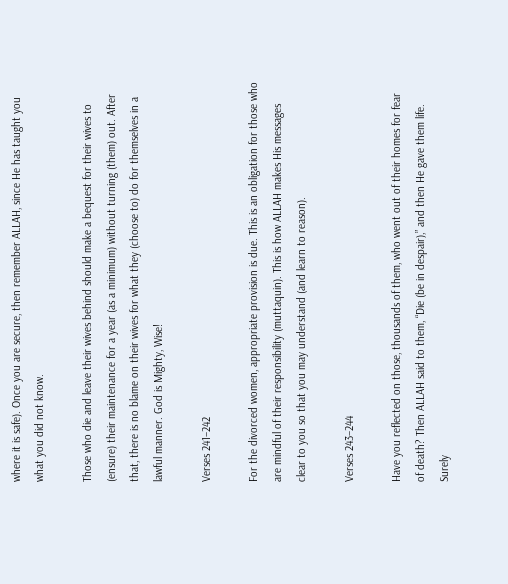where it is safe). Once you are secure, then remember ALLAH, since He has taught you what you did not know.

Those who die and leave their wives behind should make a bequest for their wives to (ensure) their maintenance for a year (as a minimum) without turning (them) out. After that, there is no blame on their wives for what they (choose to) do for themselves in a lawful manner. God is Mighty, Wise!

Verses 241–242

For the divorced women, appropriate provision is due. This is an obligation for those who are mindful of their responsibility (muttaquin). This is how ALLAH makes His messages clear to you so that you may understand (and learn to reason).

Verses 243–244

Have you reflected on those, thousands of them, who went out of their homes for fear of death? Then ALLAH said to them, “Die (be in despair),” and then He gave them life. Surely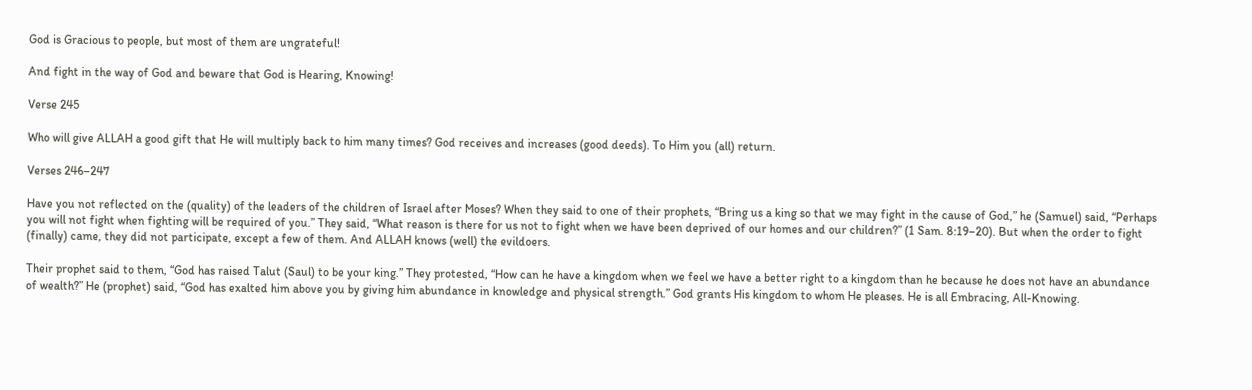God is Gracious to people, but most of them are ungrateful!

And fight in the way of God and beware that God is Hearing, Knowing!

Verse 245

Who will give ALLAH a good gift that He will multiply back to him many times? God receives and increases (good deeds). To Him you (all) return.

Verses 246–247

Have you not reflected on the (quality) of the leaders of the children of Israel after Moses? When they said to one of their prophets, “Bring us a king so that we may fight in the cause of God,” he (Samuel) said, “Perhaps you will not fight when fighting will be required of you.” They said, “What reason is there for us not to fight when we have been deprived of our homes and our children?” (1 Sam. 8:19–20). But when the order to fight (finally) came, they did not participate, except a few of them. And ALLAH knows (well) the evildoers.

Their prophet said to them, “God has raised Talut (Saul) to be your king.” They protested, “How can he have a kingdom when we feel we have a better right to a kingdom than he because he does not have an abundance of wealth?” He (prophet) said, “God has exalted him above you by giving him abundance in knowledge and physical strength.” God grants His kingdom to whom He pleases. He is all Embracing, All-Knowing.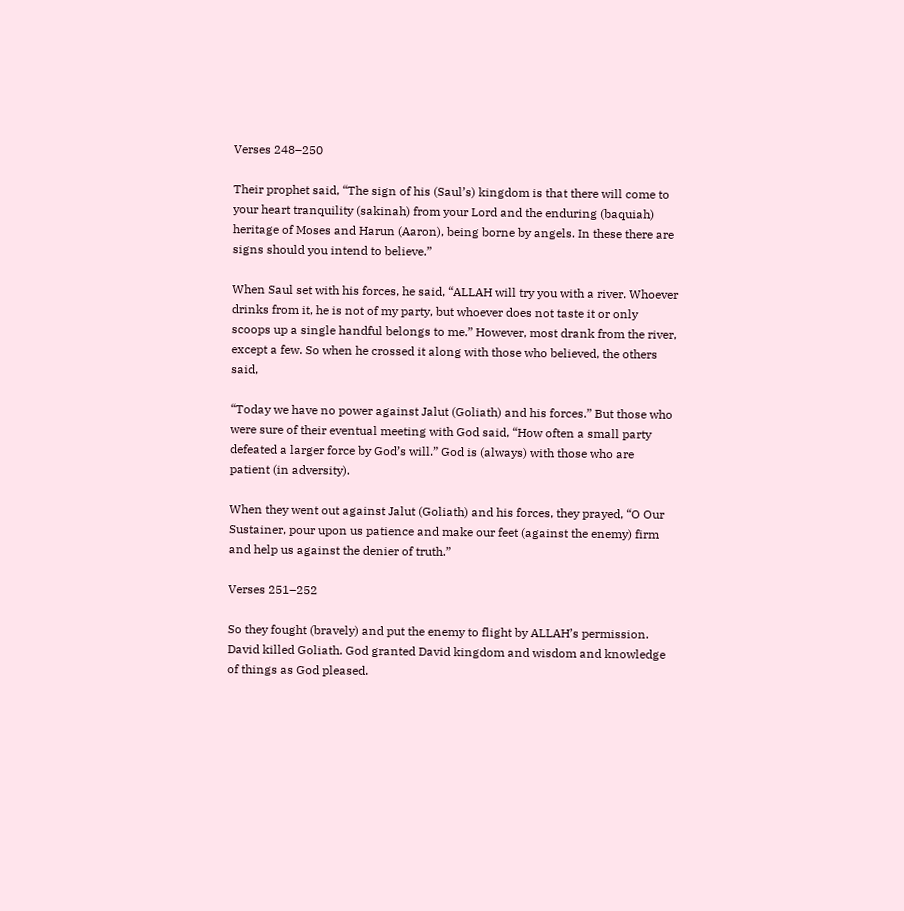Verses 248–250

Their prophet said, “The sign of his (Saul’s) kingdom is that there will come to your heart tranquility (sakinah) from your Lord and the enduring (baquiah) heritage of Moses and Harun (Aaron), being borne by angels. In these there are signs should you intend to believe.”

When Saul set with his forces, he said, “ALLAH will try you with a river. Whoever drinks from it, he is not of my party, but whoever does not taste it or only scoops up a single handful belongs to me.” However, most drank from the river, except a few. So when he crossed it along with those who believed, the others said,

“Today we have no power against Jalut (Goliath) and his forces.” But those who were sure of their eventual meeting with God said, “How often a small party defeated a larger force by God’s will.” God is (always) with those who are patient (in adversity).

When they went out against Jalut (Goliath) and his forces, they prayed, “O Our Sustainer, pour upon us patience and make our feet (against the enemy) firm and help us against the denier of truth.”

Verses 251–252

So they fought (bravely) and put the enemy to flight by ALLAH’s permission. David killed Goliath. God granted David kingdom and wisdom and knowledge of things as God pleased.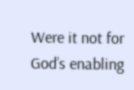Were it not for God’s enabling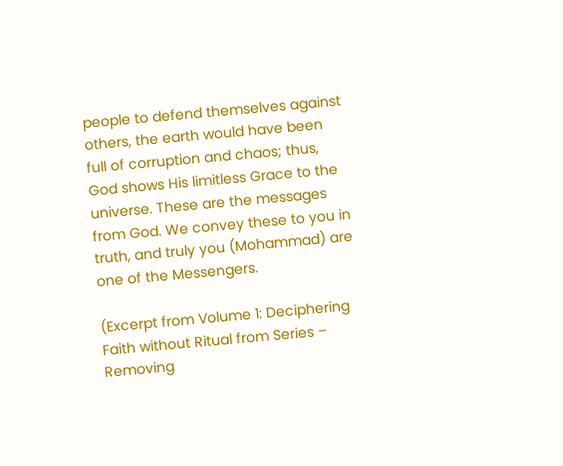people to defend themselves against others, the earth would have been full of corruption and chaos; thus, God shows His limitless Grace to the universe. These are the messages from God. We convey these to you in truth, and truly you (Mohammad) are one of the Messengers.

(Excerpt from Volume 1: Deciphering Faith without Ritual from Series – Removing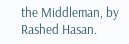the Middleman, by Rashed Hasan.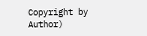Copyright by Author)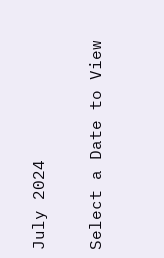July 2024

Select a Date to View